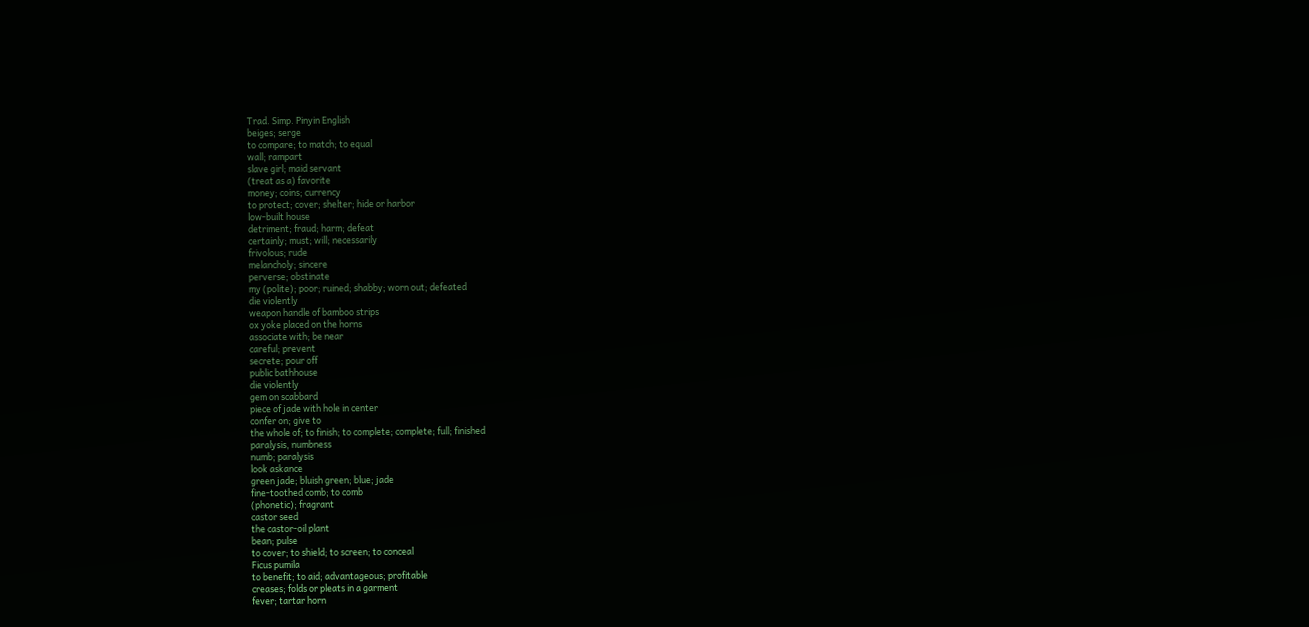Trad. Simp. Pinyin English
beiges; serge
to compare; to match; to equal
wall; rampart
slave girl; maid servant
(treat as a) favorite
money; coins; currency
to protect; cover; shelter; hide or harbor
low-built house
detriment; fraud; harm; defeat
certainly; must; will; necessarily
frivolous; rude
melancholy; sincere
perverse; obstinate
my (polite); poor; ruined; shabby; worn out; defeated
die violently
weapon handle of bamboo strips
ox yoke placed on the horns
associate with; be near
careful; prevent
secrete; pour off
public bathhouse
die violently
gem on scabbard
piece of jade with hole in center
confer on; give to
the whole of; to finish; to complete; complete; full; finished
paralysis, numbness
numb; paralysis
look askance
green jade; bluish green; blue; jade
fine-toothed comb; to comb
(phonetic); fragrant
castor seed
the castor-oil plant
bean; pulse
to cover; to shield; to screen; to conceal
Ficus pumila
to benefit; to aid; advantageous; profitable
creases; folds or pleats in a garment
fever; tartar horn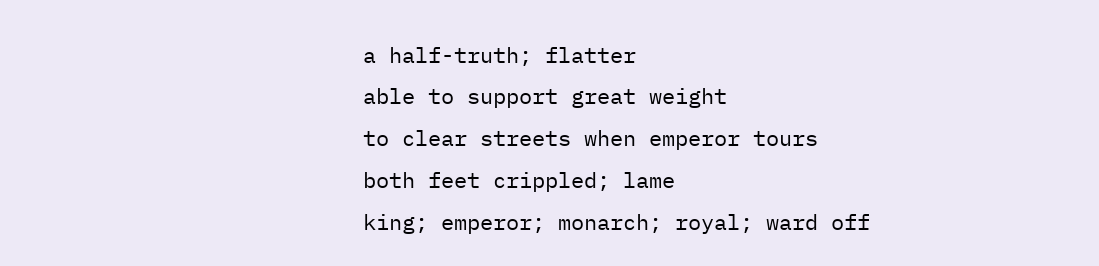a half-truth; flatter
able to support great weight
to clear streets when emperor tours
both feet crippled; lame
king; emperor; monarch; royal; ward off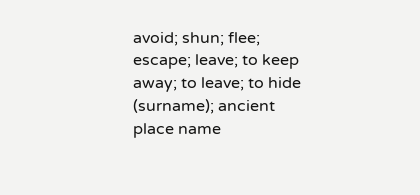avoid; shun; flee; escape; leave; to keep away; to leave; to hide
(surname); ancient place name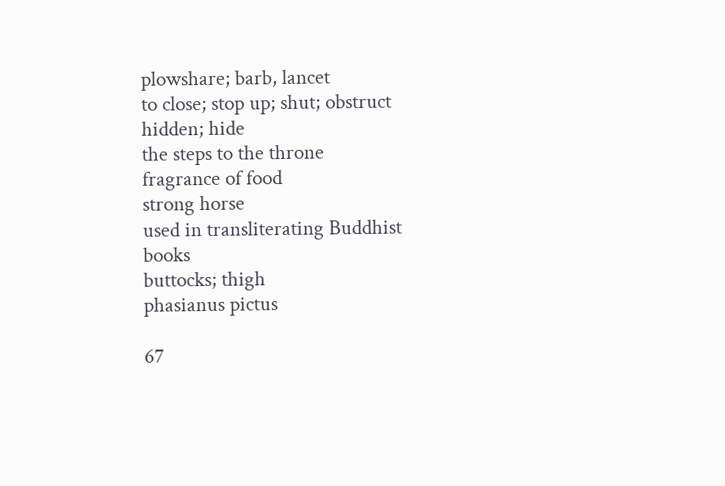plowshare; barb, lancet
to close; stop up; shut; obstruct
hidden; hide
the steps to the throne
fragrance of food
strong horse
used in transliterating Buddhist books
buttocks; thigh
phasianus pictus

67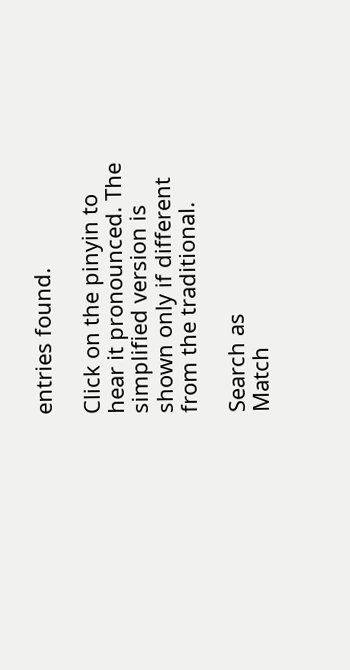entries found.

Click on the pinyin to hear it pronounced. The simplified version is shown only if different from the traditional.

Search as
Match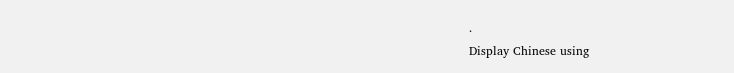.
Display Chinese using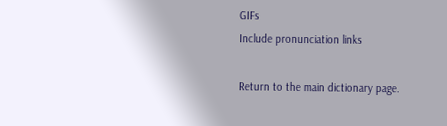GIFs
Include pronunciation links

Return to the main dictionary page.